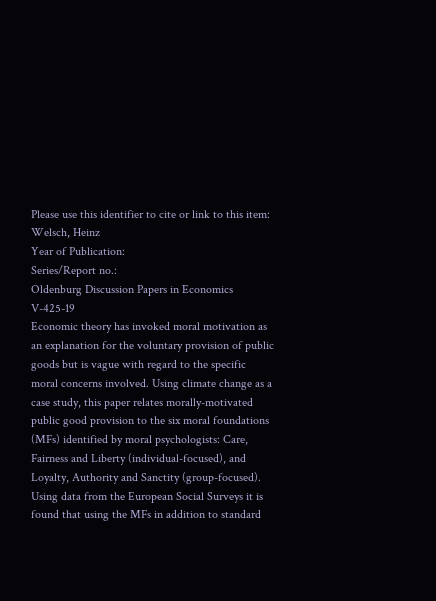Please use this identifier to cite or link to this item:
Welsch, Heinz
Year of Publication:
Series/Report no.:
Oldenburg Discussion Papers in Economics V-425-19
Economic theory has invoked moral motivation as an explanation for the voluntary provision of public goods but is vague with regard to the specific moral concerns involved. Using climate change as a case study, this paper relates morally-motivated public good provision to the six moral foundations (MFs) identified by moral psychologists: Care, Fairness and Liberty (individual-focused), and Loyalty, Authority and Sanctity (group-focused). Using data from the European Social Surveys it is found that using the MFs in addition to standard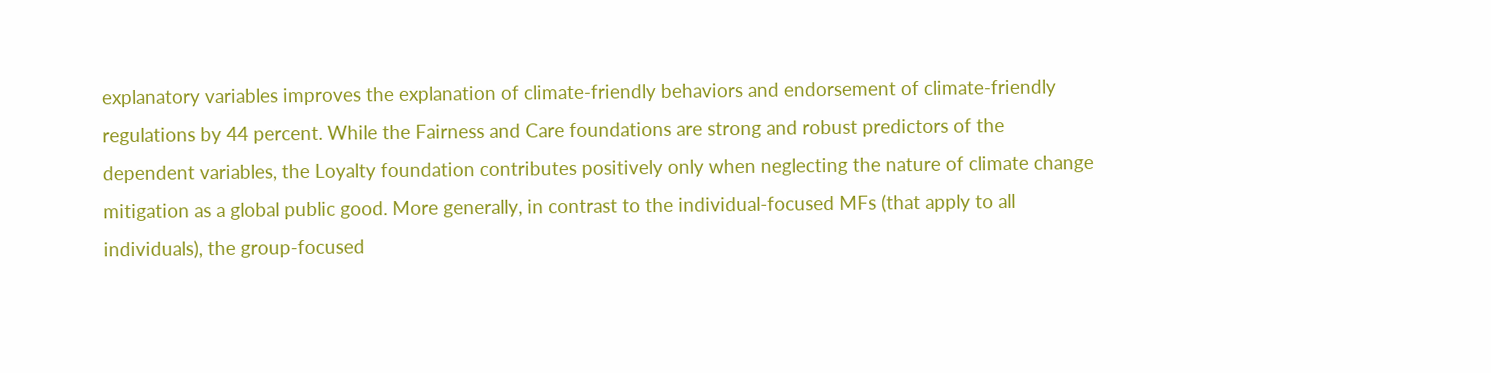explanatory variables improves the explanation of climate-friendly behaviors and endorsement of climate-friendly regulations by 44 percent. While the Fairness and Care foundations are strong and robust predictors of the dependent variables, the Loyalty foundation contributes positively only when neglecting the nature of climate change mitigation as a global public good. More generally, in contrast to the individual-focused MFs (that apply to all individuals), the group-focused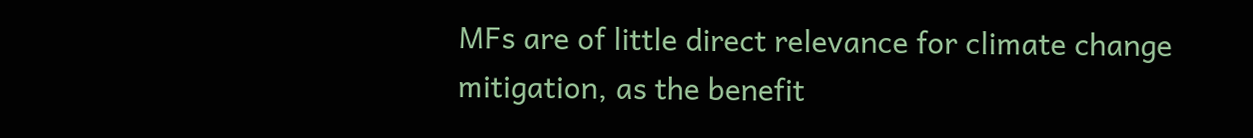MFs are of little direct relevance for climate change mitigation, as the benefit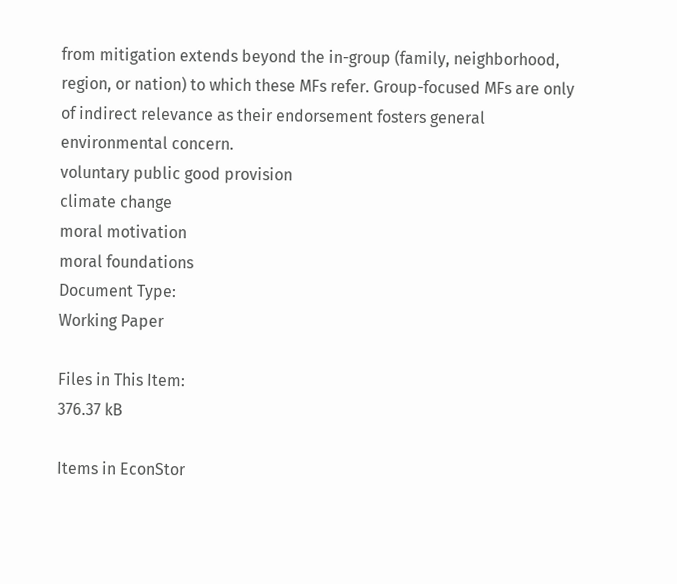from mitigation extends beyond the in-group (family, neighborhood, region, or nation) to which these MFs refer. Group-focused MFs are only of indirect relevance as their endorsement fosters general environmental concern.
voluntary public good provision
climate change
moral motivation
moral foundations
Document Type:
Working Paper

Files in This Item:
376.37 kB

Items in EconStor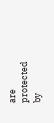are protected by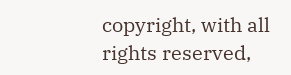copyright, with all rights reserved,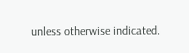unless otherwise indicated.